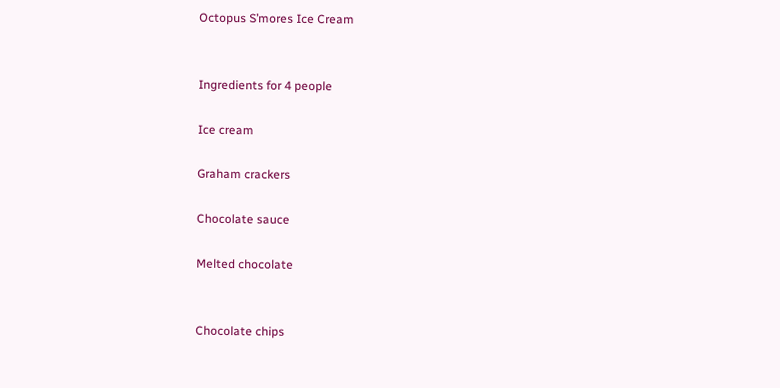Octopus S’mores Ice Cream


Ingredients for 4 people

Ice cream

Graham crackers

Chocolate sauce

Melted chocolate


Chocolate chips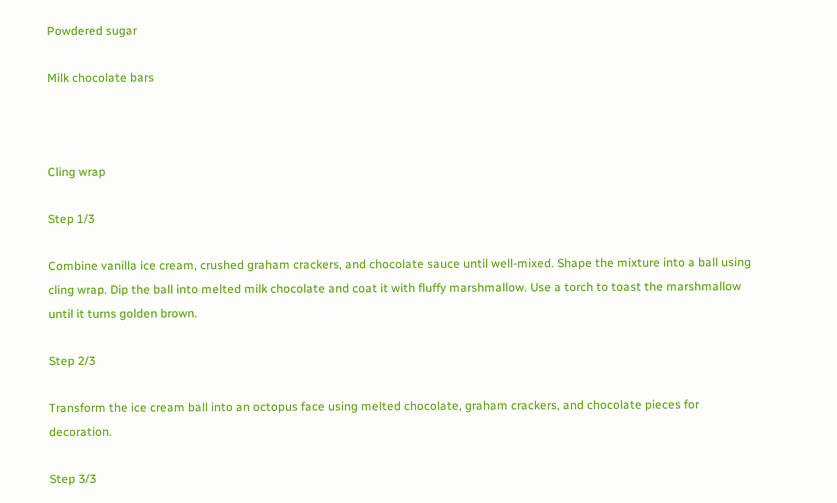Powdered sugar

Milk chocolate bars



Cling wrap

Step 1/3

Combine vanilla ice cream, crushed graham crackers, and chocolate sauce until well-mixed. Shape the mixture into a ball using cling wrap. Dip the ball into melted milk chocolate and coat it with fluffy marshmallow. Use a torch to toast the marshmallow until it turns golden brown.

Step 2/3

Transform the ice cream ball into an octopus face using melted chocolate, graham crackers, and chocolate pieces for decoration.

Step 3/3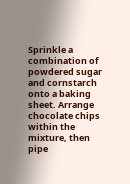Sprinkle a combination of powdered sugar and cornstarch onto a baking sheet. Arrange chocolate chips within the mixture, then pipe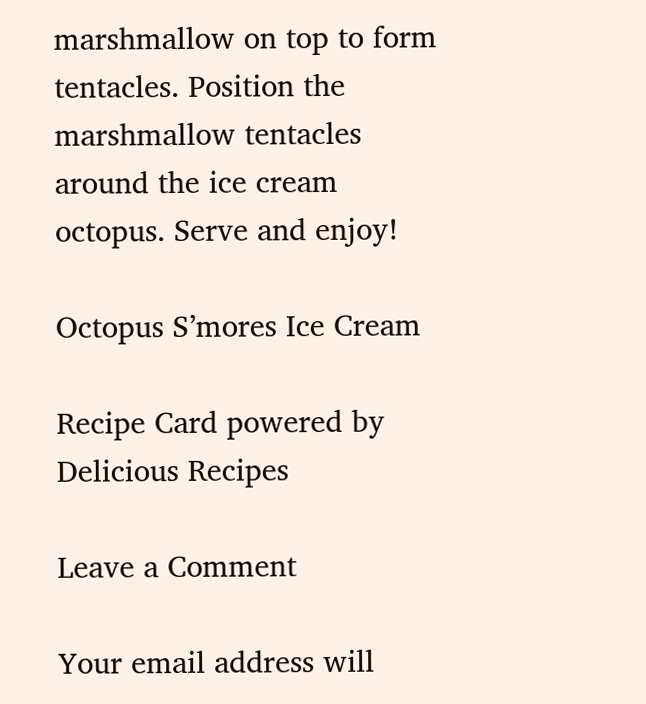marshmallow on top to form tentacles. Position the marshmallow tentacles around the ice cream octopus. Serve and enjoy!

Octopus S’mores Ice Cream

Recipe Card powered by Delicious Recipes

Leave a Comment

Your email address will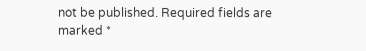not be published. Required fields are marked *